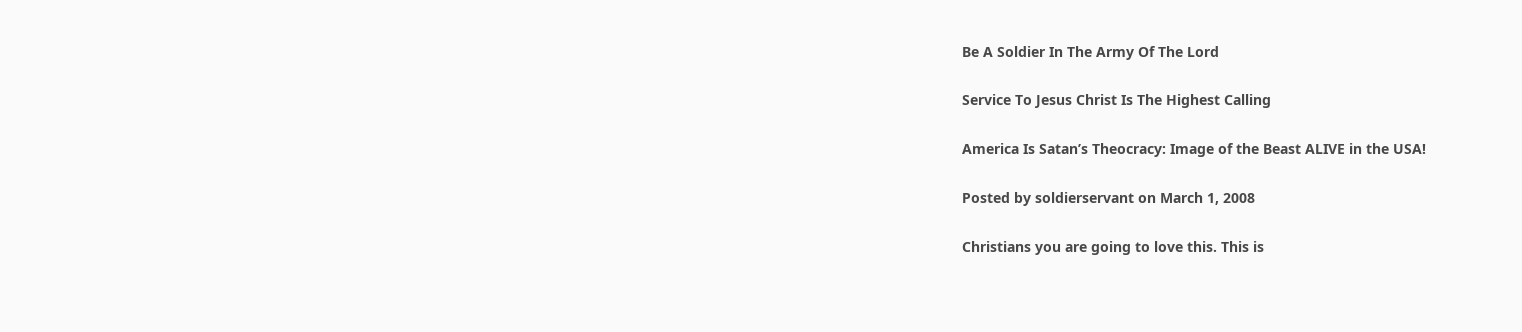Be A Soldier In The Army Of The Lord

Service To Jesus Christ Is The Highest Calling

America Is Satan’s Theocracy: Image of the Beast ALIVE in the USA!

Posted by soldierservant on March 1, 2008

Christians you are going to love this. This is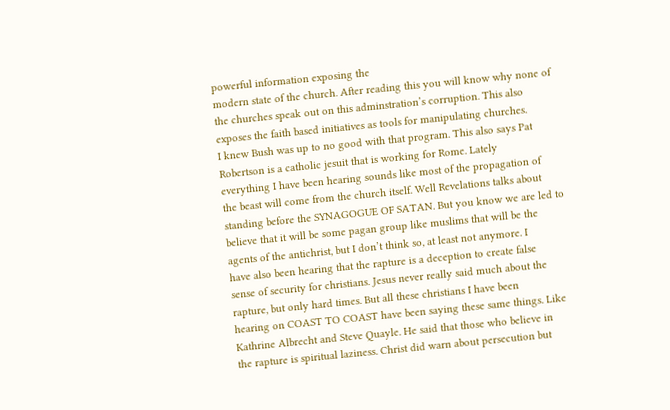powerful information exposing the
modern state of the church. After reading this you will know why none of
the churches speak out on this adminstration’s corruption. This also
exposes the faith based initiatives as tools for manipulating churches.
I knew Bush was up to no good with that program. This also says Pat
Robertson is a catholic jesuit that is working for Rome. Lately
everything I have been hearing sounds like most of the propagation of
the beast will come from the church itself. Well Revelations talks about
standing before the SYNAGOGUE OF SATAN. But you know we are led to
believe that it will be some pagan group like muslims that will be the
agents of the antichrist, but I don’t think so, at least not anymore. I
have also been hearing that the rapture is a deception to create false
sense of security for christians. Jesus never really said much about the
rapture, but only hard times. But all these christians I have been
hearing on COAST TO COAST have been saying these same things. Like
Kathrine Albrecht and Steve Quayle. He said that those who believe in
the rapture is spiritual laziness. Christ did warn about persecution but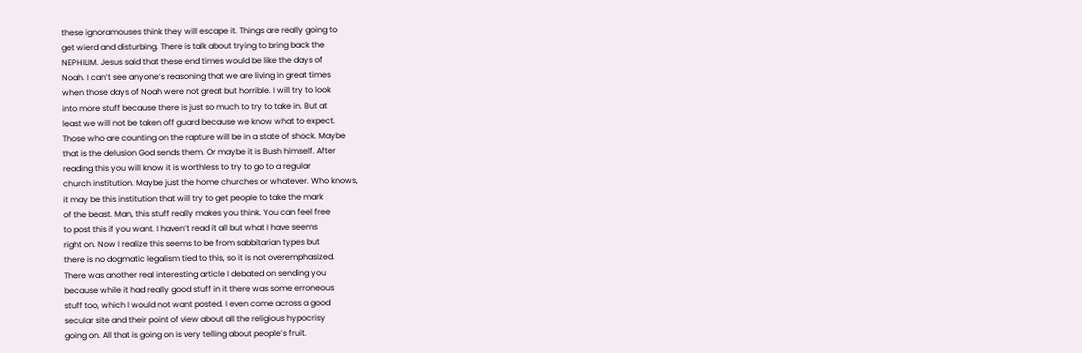these ignoramouses think they will escape it. Things are really going to
get wierd and disturbing. There is talk about trying to bring back the
NEPHILIM. Jesus said that these end times would be like the days of
Noah. I can’t see anyone’s reasoning that we are living in great times
when those days of Noah were not great but horrible. I will try to look
into more stuff because there is just so much to try to take in. But at
least we will not be taken off guard because we know what to expect.
Those who are counting on the rapture will be in a state of shock. Maybe
that is the delusion God sends them. Or maybe it is Bush himself. After
reading this you will know it is worthless to try to go to a regular
church institution. Maybe just the home churches or whatever. Who knows,
it may be this institution that will try to get people to take the mark
of the beast. Man, this stuff really makes you think. You can feel free
to post this if you want. I haven’t read it all but what I have seems
right on. Now I realize this seems to be from sabbitarian types but
there is no dogmatic legalism tied to this, so it is not overemphasized.
There was another real interesting article I debated on sending you
because while it had really good stuff in it there was some erroneous
stuff too, which I would not want posted. I even come across a good
secular site and their point of view about all the religious hypocrisy
going on. All that is going on is very telling about people’s fruit.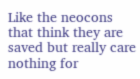Like the neocons that think they are saved but really care nothing for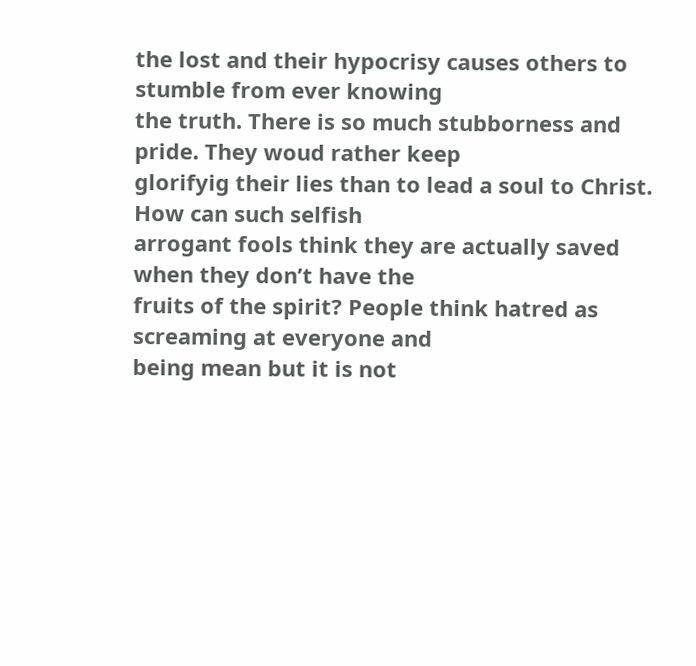the lost and their hypocrisy causes others to stumble from ever knowing
the truth. There is so much stubborness and pride. They woud rather keep
glorifyig their lies than to lead a soul to Christ. How can such selfish
arrogant fools think they are actually saved when they don’t have the
fruits of the spirit? People think hatred as screaming at everyone and
being mean but it is not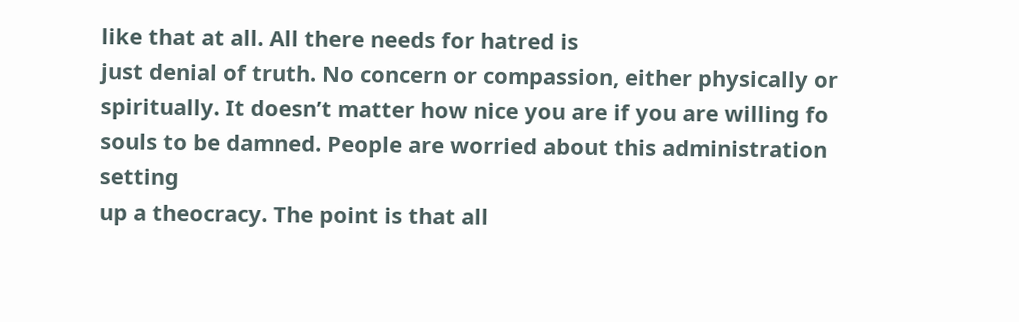like that at all. All there needs for hatred is
just denial of truth. No concern or compassion, either physically or
spiritually. It doesn’t matter how nice you are if you are willing fo
souls to be damned. People are worried about this administration setting
up a theocracy. The point is that all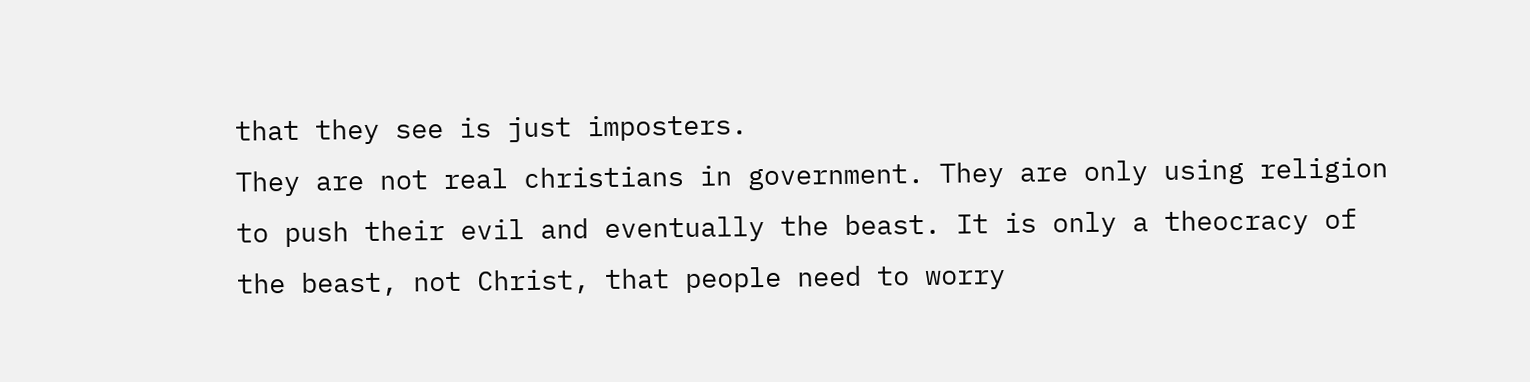that they see is just imposters.
They are not real christians in government. They are only using religion
to push their evil and eventually the beast. It is only a theocracy of
the beast, not Christ, that people need to worry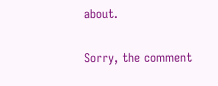about.

Sorry, the comment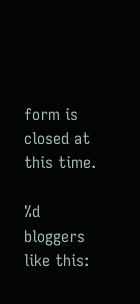form is closed at this time.

%d bloggers like this: